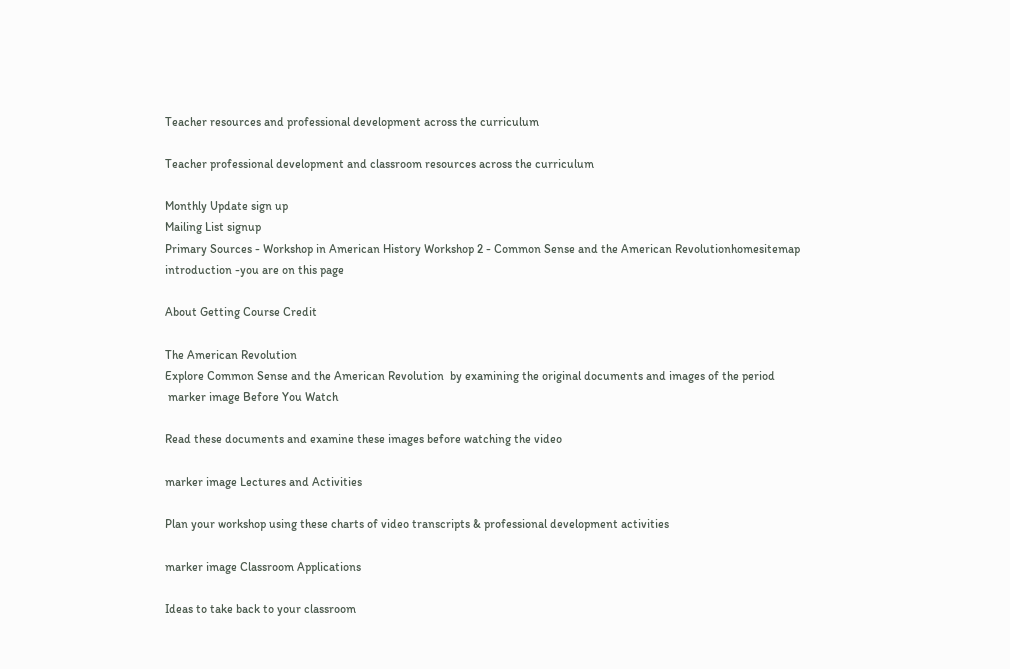Teacher resources and professional development across the curriculum

Teacher professional development and classroom resources across the curriculum

Monthly Update sign up
Mailing List signup
Primary Sources - Workshop in American History Workshop 2 - Common Sense and the American Revolutionhomesitemap
introduction -you are on this page

About Getting Course Credit

The American Revolution
Explore Common Sense and the American Revolution  by examining the original documents and images of the period
 marker image Before You Watch

Read these documents and examine these images before watching the video

marker image Lectures and Activities

Plan your workshop using these charts of video transcripts & professional development activities

marker image Classroom Applications

Ideas to take back to your classroom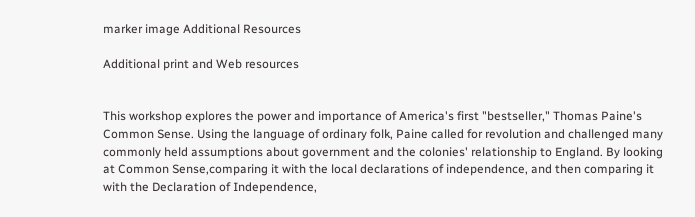marker image Additional Resources

Additional print and Web resources


This workshop explores the power and importance of America's first "bestseller," Thomas Paine's Common Sense. Using the language of ordinary folk, Paine called for revolution and challenged many commonly held assumptions about government and the colonies' relationship to England. By looking at Common Sense,comparing it with the local declarations of independence, and then comparing it with the Declaration of Independence,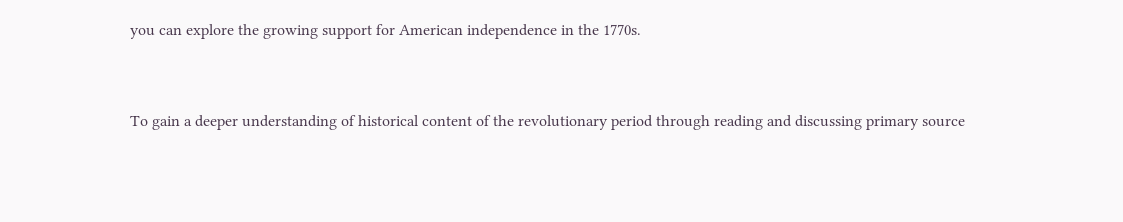you can explore the growing support for American independence in the 1770s.


To gain a deeper understanding of historical content of the revolutionary period through reading and discussing primary source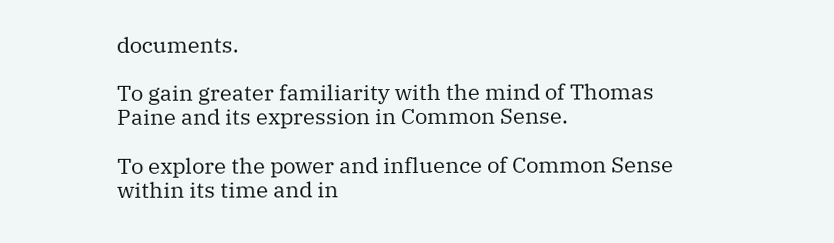documents.

To gain greater familiarity with the mind of Thomas Paine and its expression in Common Sense.

To explore the power and influence of Common Sense within its time and in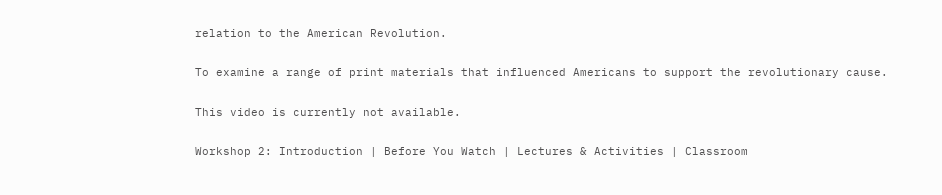relation to the American Revolution.

To examine a range of print materials that influenced Americans to support the revolutionary cause.

This video is currently not available.

Workshop 2: Introduction | Before You Watch | Lectures & Activities | Classroom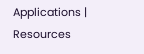Applications | Resources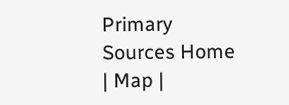Primary Sources Home | Map |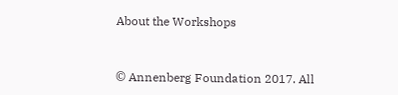About the Workshops


© Annenberg Foundation 2017. All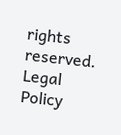rights reserved. Legal Policy